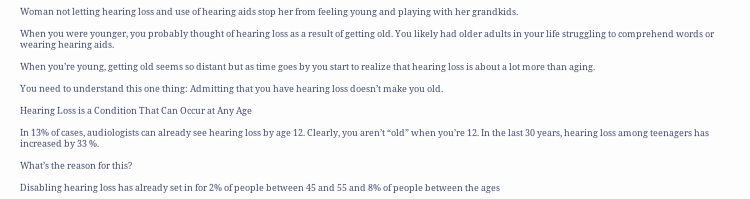Woman not letting hearing loss and use of hearing aids stop her from feeling young and playing with her grandkids.

When you were younger, you probably thought of hearing loss as a result of getting old. You likely had older adults in your life struggling to comprehend words or wearing hearing aids.

When you’re young, getting old seems so distant but as time goes by you start to realize that hearing loss is about a lot more than aging.

You need to understand this one thing: Admitting that you have hearing loss doesn’t make you old.

Hearing Loss is a Condition That Can Occur at Any Age

In 13% of cases, audiologists can already see hearing loss by age 12. Clearly, you aren’t “old” when you’re 12. In the last 30 years, hearing loss among teenagers has increased by 33 %.

What’s the reason for this?

Disabling hearing loss has already set in for 2% of people between 45 and 55 and 8% of people between the ages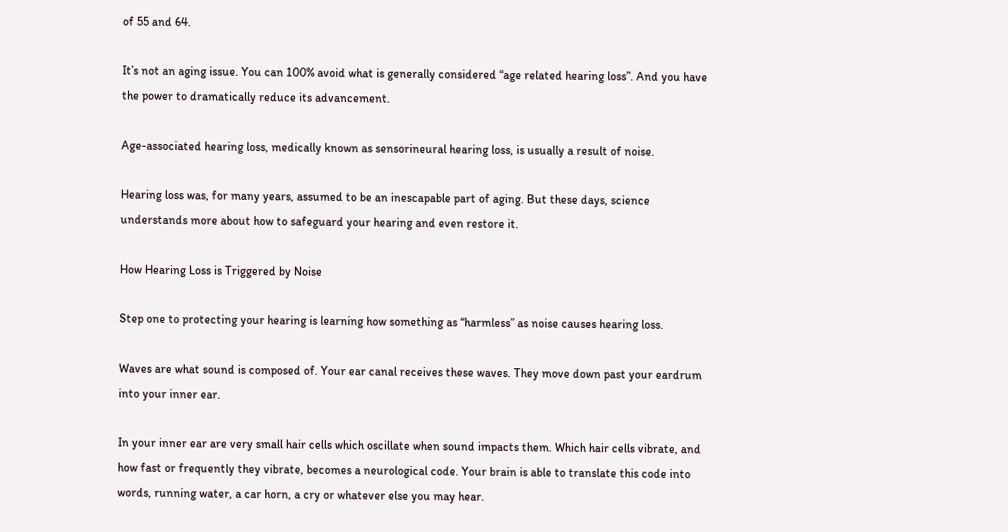of 55 and 64.

It’s not an aging issue. You can 100% avoid what is generally considered “age related hearing loss”. And you have the power to dramatically reduce its advancement.

Age-associated hearing loss, medically known as sensorineural hearing loss, is usually a result of noise.

Hearing loss was, for many years, assumed to be an inescapable part of aging. But these days, science understands more about how to safeguard your hearing and even restore it.

How Hearing Loss is Triggered by Noise

Step one to protecting your hearing is learning how something as “harmless” as noise causes hearing loss.

Waves are what sound is composed of. Your ear canal receives these waves. They move down past your eardrum into your inner ear.

In your inner ear are very small hair cells which oscillate when sound impacts them. Which hair cells vibrate, and how fast or frequently they vibrate, becomes a neurological code. Your brain is able to translate this code into words, running water, a car horn, a cry or whatever else you may hear.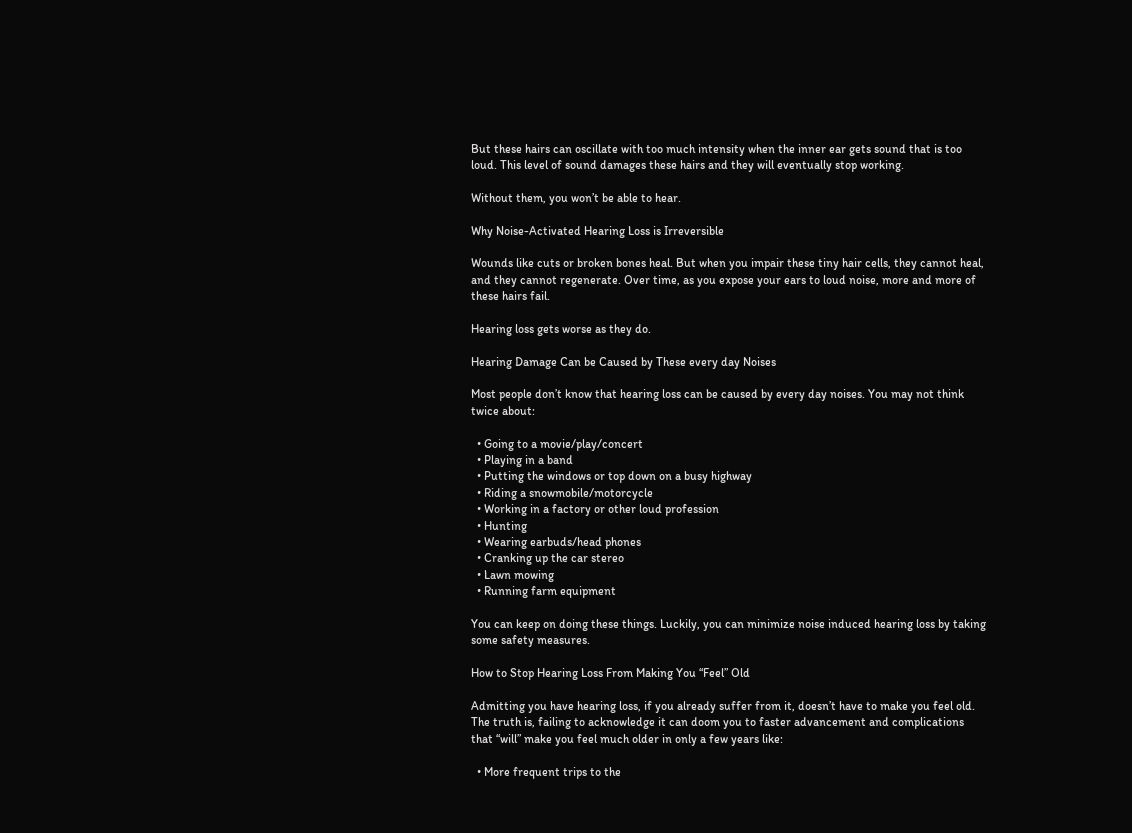But these hairs can oscillate with too much intensity when the inner ear gets sound that is too loud. This level of sound damages these hairs and they will eventually stop working.

Without them, you won’t be able to hear.

Why Noise-Activated Hearing Loss is Irreversible

Wounds like cuts or broken bones heal. But when you impair these tiny hair cells, they cannot heal, and they cannot regenerate. Over time, as you expose your ears to loud noise, more and more of these hairs fail.

Hearing loss gets worse as they do.

Hearing Damage Can be Caused by These every day Noises

Most people don’t know that hearing loss can be caused by every day noises. You may not think twice about:

  • Going to a movie/play/concert
  • Playing in a band
  • Putting the windows or top down on a busy highway
  • Riding a snowmobile/motorcycle
  • Working in a factory or other loud profession
  • Hunting
  • Wearing earbuds/head phones
  • Cranking up the car stereo
  • Lawn mowing
  • Running farm equipment

You can keep on doing these things. Luckily, you can minimize noise induced hearing loss by taking some safety measures.

How to Stop Hearing Loss From Making You “Feel” Old

Admitting you have hearing loss, if you already suffer from it, doesn’t have to make you feel old. The truth is, failing to acknowledge it can doom you to faster advancement and complications that “will” make you feel much older in only a few years like:

  • More frequent trips to the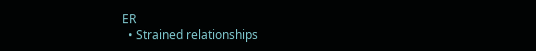ER
  • Strained relationships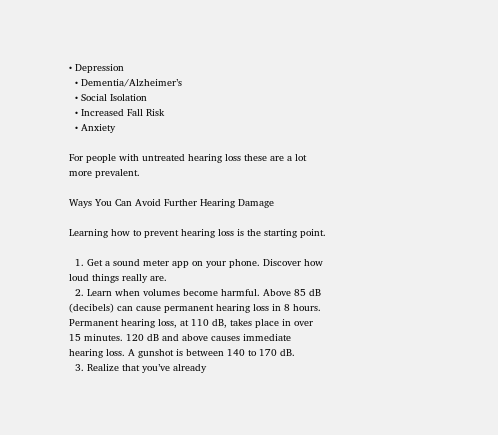• Depression
  • Dementia/Alzheimer’s
  • Social Isolation
  • Increased Fall Risk
  • Anxiety

For people with untreated hearing loss these are a lot more prevalent.

Ways You Can Avoid Further Hearing Damage

Learning how to prevent hearing loss is the starting point.

  1. Get a sound meter app on your phone. Discover how loud things really are.
  2. Learn when volumes become harmful. Above 85 dB (decibels) can cause permanent hearing loss in 8 hours. Permanent hearing loss, at 110 dB, takes place in over 15 minutes. 120 dB and above causes immediate hearing loss. A gunshot is between 140 to 170 dB.
  3. Realize that you’ve already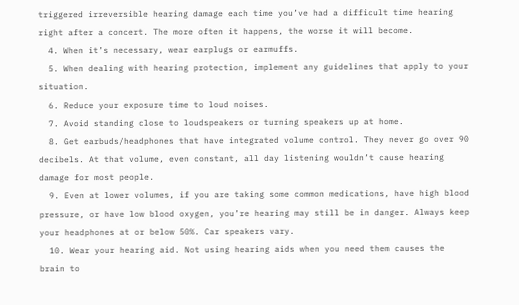triggered irreversible hearing damage each time you’ve had a difficult time hearing right after a concert. The more often it happens, the worse it will become.
  4. When it’s necessary, wear earplugs or earmuffs.
  5. When dealing with hearing protection, implement any guidelines that apply to your situation.
  6. Reduce your exposure time to loud noises.
  7. Avoid standing close to loudspeakers or turning speakers up at home.
  8. Get earbuds/headphones that have integrated volume control. They never go over 90 decibels. At that volume, even constant, all day listening wouldn’t cause hearing damage for most people.
  9. Even at lower volumes, if you are taking some common medications, have high blood pressure, or have low blood oxygen, you’re hearing may still be in danger. Always keep your headphones at or below 50%. Car speakers vary.
  10. Wear your hearing aid. Not using hearing aids when you need them causes the brain to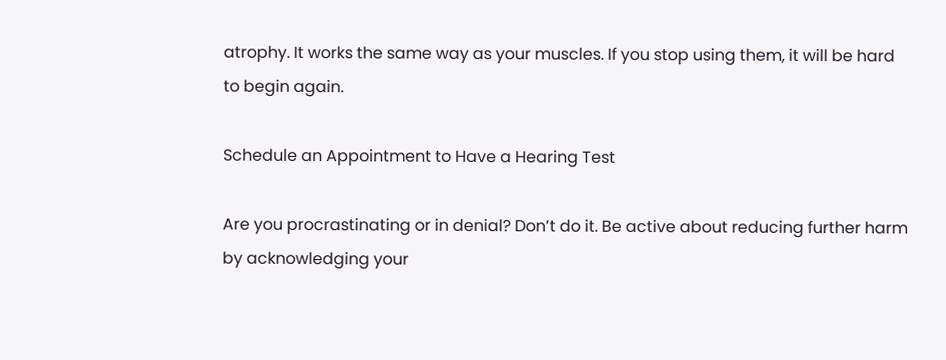atrophy. It works the same way as your muscles. If you stop using them, it will be hard to begin again.

Schedule an Appointment to Have a Hearing Test

Are you procrastinating or in denial? Don’t do it. Be active about reducing further harm by acknowledging your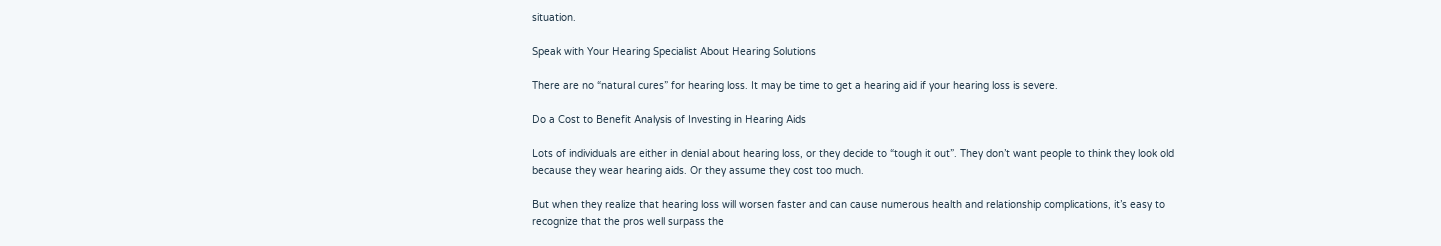situation.

Speak with Your Hearing Specialist About Hearing Solutions

There are no “natural cures” for hearing loss. It may be time to get a hearing aid if your hearing loss is severe.

Do a Cost to Benefit Analysis of Investing in Hearing Aids

Lots of individuals are either in denial about hearing loss, or they decide to “tough it out”. They don’t want people to think they look old because they wear hearing aids. Or they assume they cost too much.

But when they realize that hearing loss will worsen faster and can cause numerous health and relationship complications, it’s easy to recognize that the pros well surpass the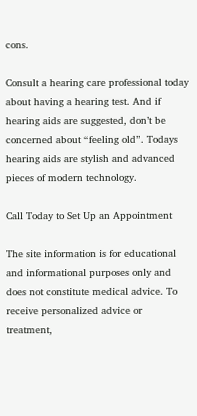cons.

Consult a hearing care professional today about having a hearing test. And if hearing aids are suggested, don’t be concerned about “feeling old”. Todays hearing aids are stylish and advanced pieces of modern technology.

Call Today to Set Up an Appointment

The site information is for educational and informational purposes only and does not constitute medical advice. To receive personalized advice or treatment,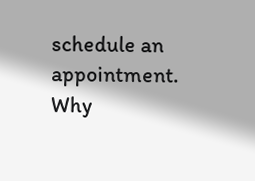schedule an appointment.
Why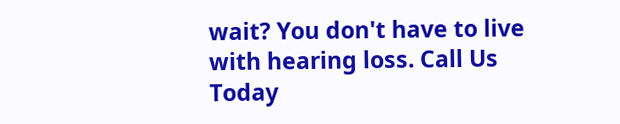wait? You don't have to live with hearing loss. Call Us Today